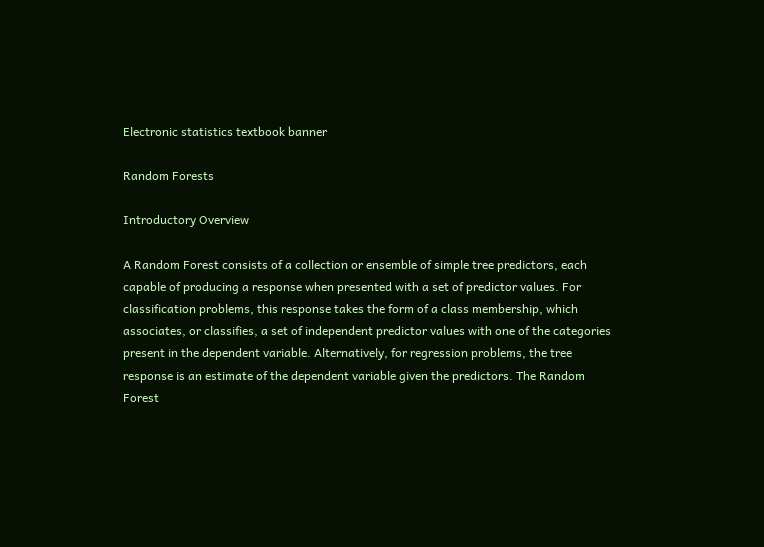Electronic statistics textbook banner

Random Forests

Introductory Overview

A Random Forest consists of a collection or ensemble of simple tree predictors, each capable of producing a response when presented with a set of predictor values. For classification problems, this response takes the form of a class membership, which associates, or classifies, a set of independent predictor values with one of the categories present in the dependent variable. Alternatively, for regression problems, the tree response is an estimate of the dependent variable given the predictors. The Random Forest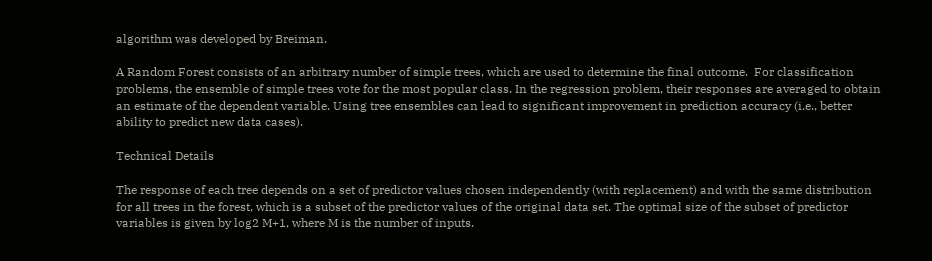algorithm was developed by Breiman.

A Random Forest consists of an arbitrary number of simple trees, which are used to determine the final outcome.  For classification problems, the ensemble of simple trees vote for the most popular class. In the regression problem, their responses are averaged to obtain an estimate of the dependent variable. Using tree ensembles can lead to significant improvement in prediction accuracy (i.e., better ability to predict new data cases).

Technical Details

The response of each tree depends on a set of predictor values chosen independently (with replacement) and with the same distribution for all trees in the forest, which is a subset of the predictor values of the original data set. The optimal size of the subset of predictor variables is given by log2 M+1, where M is the number of inputs.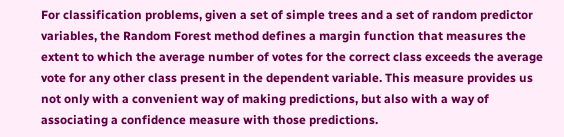For classification problems, given a set of simple trees and a set of random predictor variables, the Random Forest method defines a margin function that measures the extent to which the average number of votes for the correct class exceeds the average vote for any other class present in the dependent variable. This measure provides us not only with a convenient way of making predictions, but also with a way of associating a confidence measure with those predictions.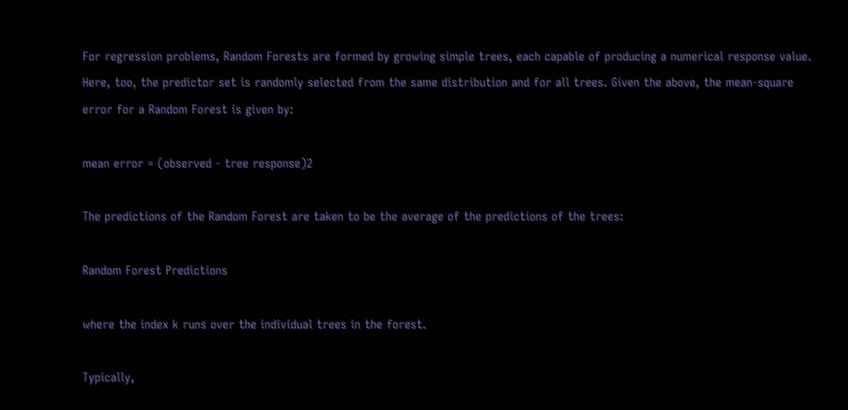For regression problems, Random Forests are formed by growing simple trees, each capable of producing a numerical response value. Here, too, the predictor set is randomly selected from the same distribution and for all trees. Given the above, the mean-square error for a Random Forest is given by:

mean error = (observed - tree response)2

The predictions of the Random Forest are taken to be the average of the predictions of the trees:

Random Forest Predictions

where the index k runs over the individual trees in the forest.

Typically,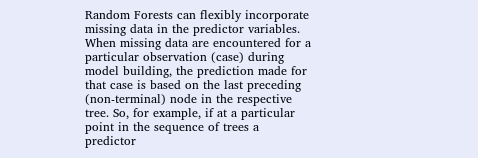Random Forests can flexibly incorporate missing data in the predictor variables. When missing data are encountered for a particular observation (case) during model building, the prediction made for that case is based on the last preceding (non-terminal) node in the respective tree. So, for example, if at a particular point in the sequence of trees a predictor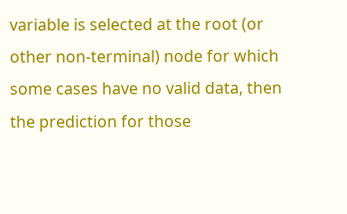variable is selected at the root (or other non-terminal) node for which some cases have no valid data, then the prediction for those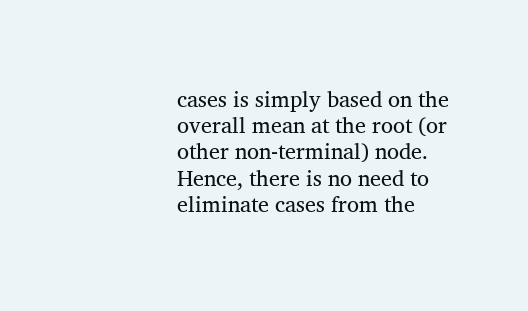cases is simply based on the overall mean at the root (or other non-terminal) node. Hence, there is no need to eliminate cases from the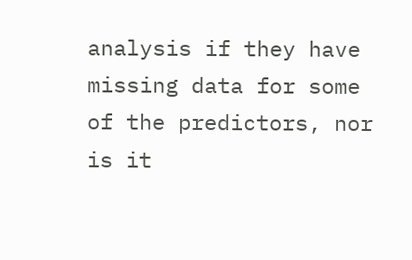analysis if they have missing data for some of the predictors, nor is it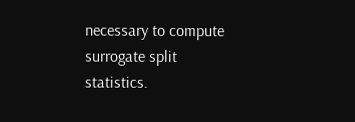necessary to compute surrogate split statistics.